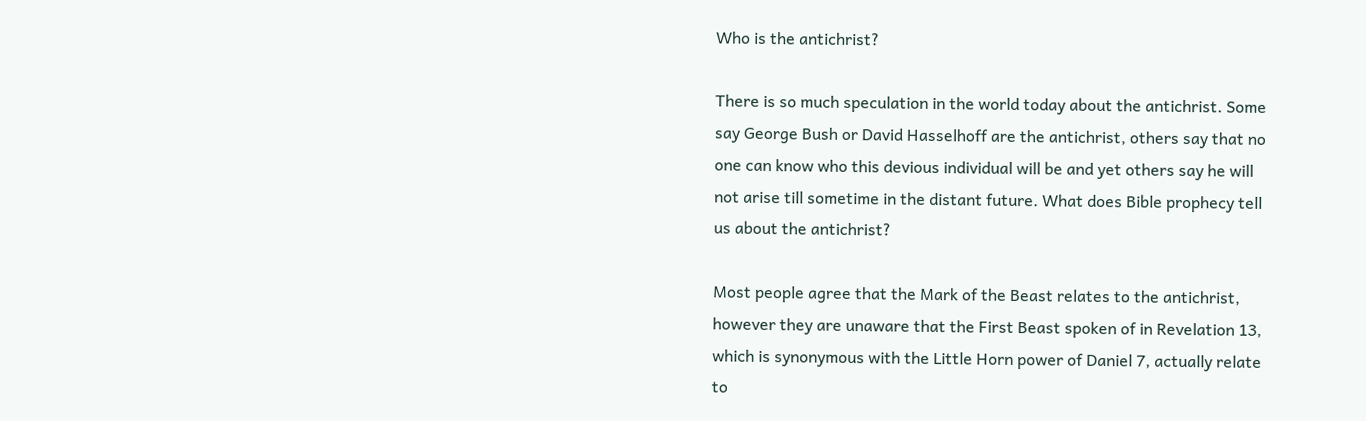Who is the antichrist?

There is so much speculation in the world today about the antichrist. Some say George Bush or David Hasselhoff are the antichrist, others say that no one can know who this devious individual will be and yet others say he will not arise till sometime in the distant future. What does Bible prophecy tell us about the antichrist?

Most people agree that the Mark of the Beast relates to the antichrist, however they are unaware that the First Beast spoken of in Revelation 13, which is synonymous with the Little Horn power of Daniel 7, actually relate to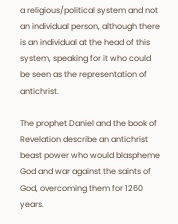a religious/political system and not an individual person, although there is an individual at the head of this system, speaking for it who could be seen as the representation of antichrist.

The prophet Daniel and the book of Revelation describe an antichrist beast power who would blaspheme God and war against the saints of God, overcoming them for 1260 years.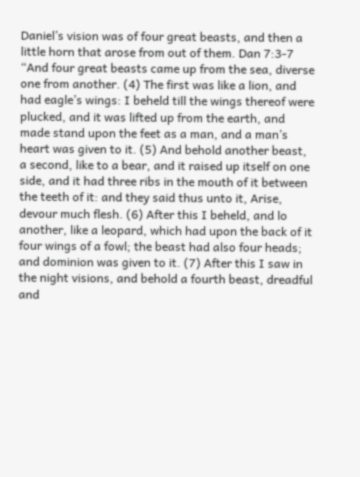Daniel’s vision was of four great beasts, and then a little horn that arose from out of them. Dan 7:3-7 “And four great beasts came up from the sea, diverse one from another. (4) The first was like a lion, and had eagle’s wings: I beheld till the wings thereof were plucked, and it was lifted up from the earth, and made stand upon the feet as a man, and a man’s heart was given to it. (5) And behold another beast, a second, like to a bear, and it raised up itself on one side, and it had three ribs in the mouth of it between the teeth of it: and they said thus unto it, Arise, devour much flesh. (6) After this I beheld, and lo another, like a leopard, which had upon the back of it four wings of a fowl; the beast had also four heads; and dominion was given to it. (7) After this I saw in the night visions, and behold a fourth beast, dreadful and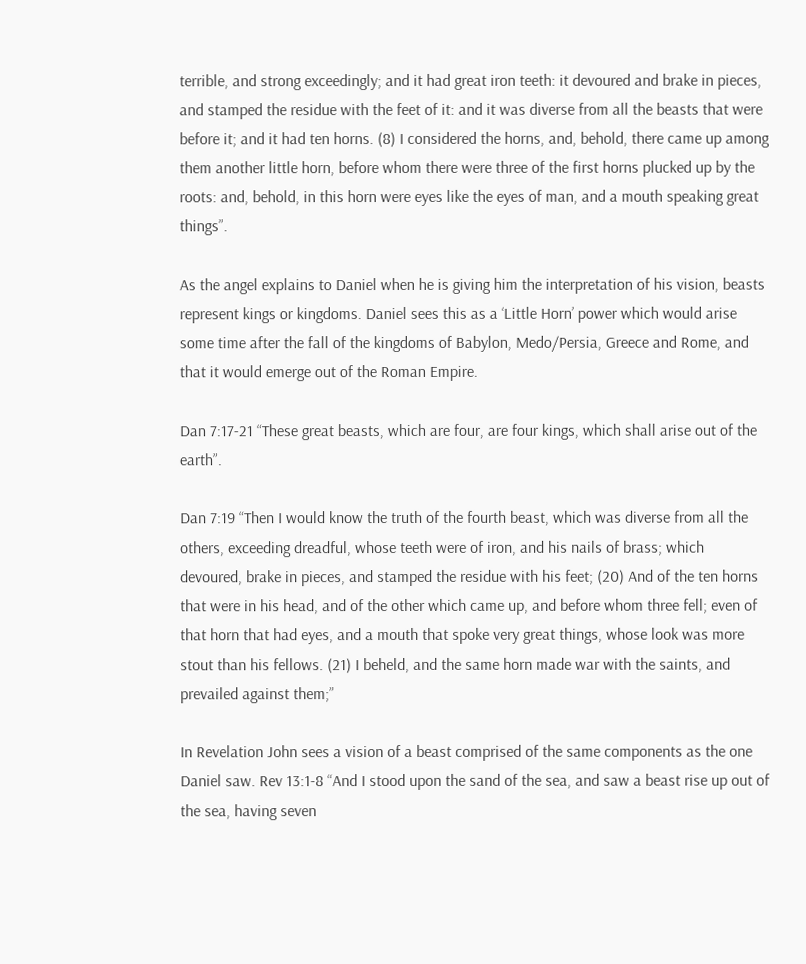terrible, and strong exceedingly; and it had great iron teeth: it devoured and brake in pieces, and stamped the residue with the feet of it: and it was diverse from all the beasts that were before it; and it had ten horns. (8) I considered the horns, and, behold, there came up among them another little horn, before whom there were three of the first horns plucked up by the roots: and, behold, in this horn were eyes like the eyes of man, and a mouth speaking great things”.

As the angel explains to Daniel when he is giving him the interpretation of his vision, beasts represent kings or kingdoms. Daniel sees this as a ‘Little Horn’ power which would arise some time after the fall of the kingdoms of Babylon, Medo/Persia, Greece and Rome, and that it would emerge out of the Roman Empire.

Dan 7:17-21 “These great beasts, which are four, are four kings, which shall arise out of the earth”.

Dan 7:19 “Then I would know the truth of the fourth beast, which was diverse from all the others, exceeding dreadful, whose teeth were of iron, and his nails of brass; which devoured, brake in pieces, and stamped the residue with his feet; (20) And of the ten horns that were in his head, and of the other which came up, and before whom three fell; even of that horn that had eyes, and a mouth that spoke very great things, whose look was more stout than his fellows. (21) I beheld, and the same horn made war with the saints, and prevailed against them;”

In Revelation John sees a vision of a beast comprised of the same components as the one Daniel saw. Rev 13:1-8 “And I stood upon the sand of the sea, and saw a beast rise up out of the sea, having seven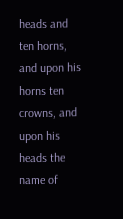heads and ten horns, and upon his horns ten crowns, and upon his heads the name of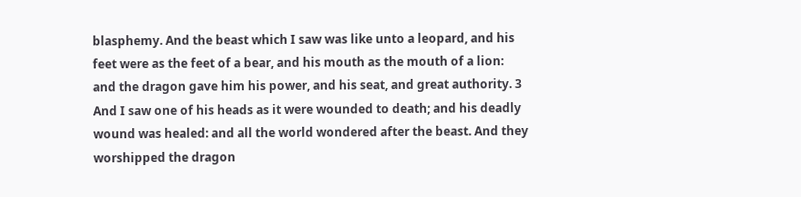blasphemy. And the beast which I saw was like unto a leopard, and his feet were as the feet of a bear, and his mouth as the mouth of a lion: and the dragon gave him his power, and his seat, and great authority. 3 And I saw one of his heads as it were wounded to death; and his deadly wound was healed: and all the world wondered after the beast. And they worshipped the dragon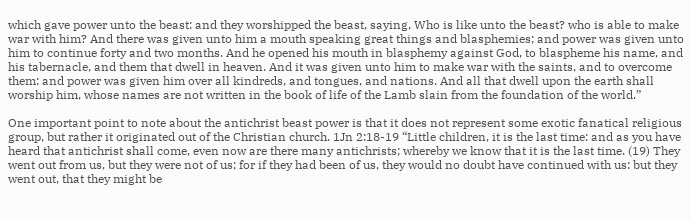which gave power unto the beast: and they worshipped the beast, saying, Who is like unto the beast? who is able to make war with him? And there was given unto him a mouth speaking great things and blasphemies; and power was given unto him to continue forty and two months. And he opened his mouth in blasphemy against God, to blaspheme his name, and his tabernacle, and them that dwell in heaven. And it was given unto him to make war with the saints, and to overcome them: and power was given him over all kindreds, and tongues, and nations. And all that dwell upon the earth shall worship him, whose names are not written in the book of life of the Lamb slain from the foundation of the world.”

One important point to note about the antichrist beast power is that it does not represent some exotic fanatical religious group, but rather it originated out of the Christian church. 1Jn 2:18-19 “Little children, it is the last time: and as you have heard that antichrist shall come, even now are there many antichrists; whereby we know that it is the last time. (19) They went out from us, but they were not of us; for if they had been of us, they would no doubt have continued with us: but they went out, that they might be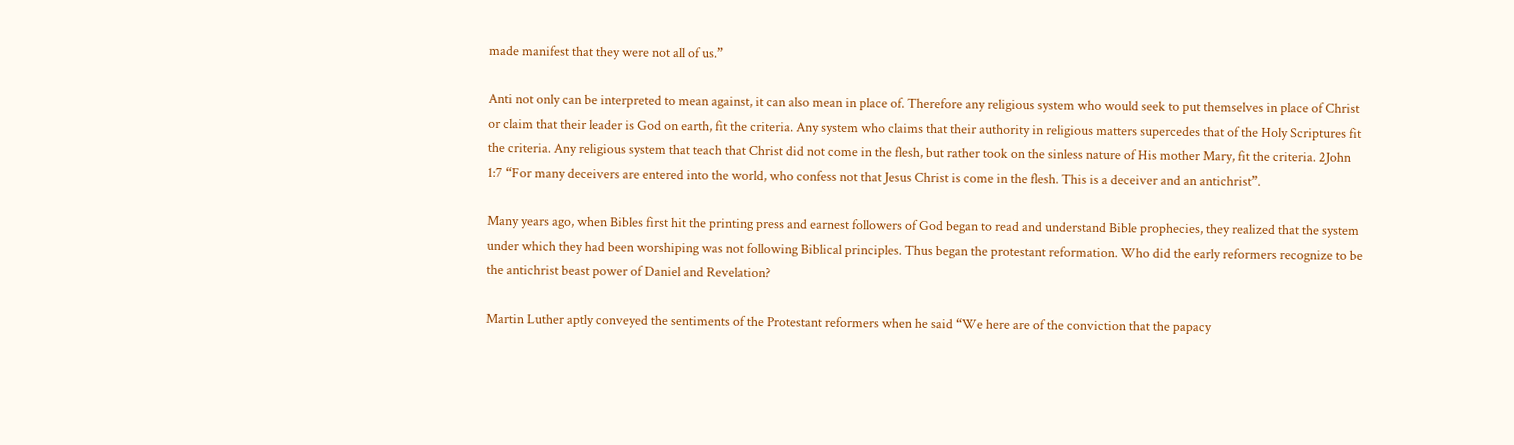made manifest that they were not all of us.”

Anti not only can be interpreted to mean against, it can also mean in place of. Therefore any religious system who would seek to put themselves in place of Christ or claim that their leader is God on earth, fit the criteria. Any system who claims that their authority in religious matters supercedes that of the Holy Scriptures fit the criteria. Any religious system that teach that Christ did not come in the flesh, but rather took on the sinless nature of His mother Mary, fit the criteria. 2John 1:7 “For many deceivers are entered into the world, who confess not that Jesus Christ is come in the flesh. This is a deceiver and an antichrist”.

Many years ago, when Bibles first hit the printing press and earnest followers of God began to read and understand Bible prophecies, they realized that the system under which they had been worshiping was not following Biblical principles. Thus began the protestant reformation. Who did the early reformers recognize to be the antichrist beast power of Daniel and Revelation?

Martin Luther aptly conveyed the sentiments of the Protestant reformers when he said “We here are of the conviction that the papacy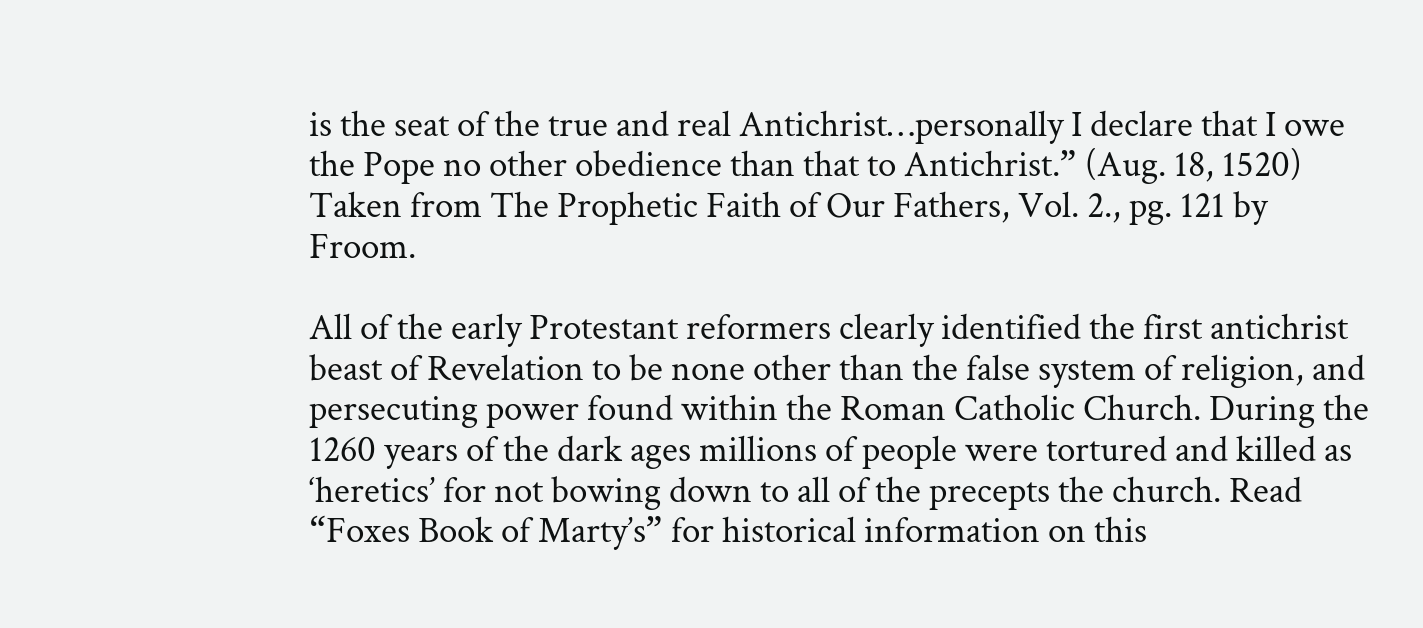is the seat of the true and real Antichrist…personally I declare that I owe the Pope no other obedience than that to Antichrist.” (Aug. 18, 1520) Taken from The Prophetic Faith of Our Fathers, Vol. 2., pg. 121 by Froom.

All of the early Protestant reformers clearly identified the first antichrist beast of Revelation to be none other than the false system of religion, and persecuting power found within the Roman Catholic Church. During the 1260 years of the dark ages millions of people were tortured and killed as ‘heretics’ for not bowing down to all of the precepts the church. Read “Foxes Book of Marty’s” for historical information on this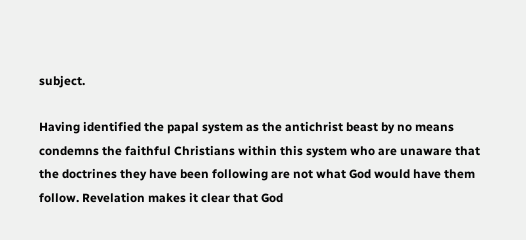subject.

Having identified the papal system as the antichrist beast by no means condemns the faithful Christians within this system who are unaware that the doctrines they have been following are not what God would have them follow. Revelation makes it clear that God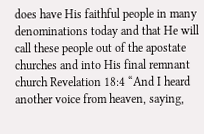does have His faithful people in many denominations today and that He will call these people out of the apostate churches and into His final remnant church Revelation 18:4 “And I heard another voice from heaven, saying,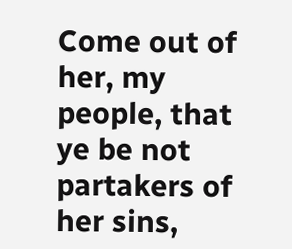Come out of her, my people, that ye be not partakers of her sins,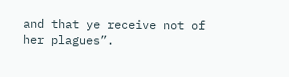and that ye receive not of her plagues”.